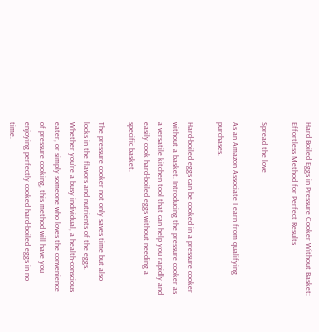Hard Boiled Eggs in Pressure Cooker Without Basket: Effortless Method for Perfect Results

Spread the love

As an Amazon Associate I earn from qualifying purchases.

Hard-boiled eggs can be cooked in a pressure cooker without a basket. Introducing the pressure cooker as a versatile kitchen tool that can help you rapidly and easily cook hard-boiled eggs without needing a specific basket.

The pressure cooker not only saves time but also locks in the flavors and nutrients of the eggs. Whether you’re a busy individual, a health-conscious eater, or simply someone who loves the convenience of pressure cooking, this method will have you enjoying perfectly cooked hard-boiled eggs in no time.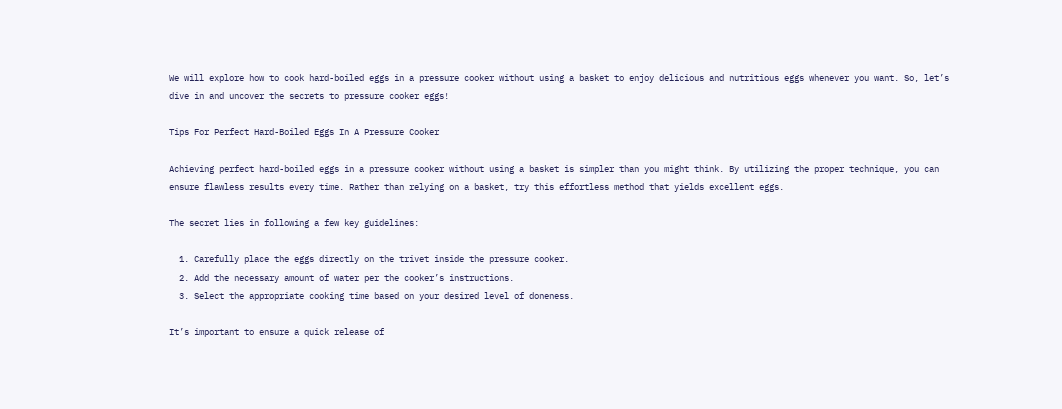We will explore how to cook hard-boiled eggs in a pressure cooker without using a basket to enjoy delicious and nutritious eggs whenever you want. So, let’s dive in and uncover the secrets to pressure cooker eggs!

Tips For Perfect Hard-Boiled Eggs In A Pressure Cooker

Achieving perfect hard-boiled eggs in a pressure cooker without using a basket is simpler than you might think. By utilizing the proper technique, you can ensure flawless results every time. Rather than relying on a basket, try this effortless method that yields excellent eggs.

The secret lies in following a few key guidelines:

  1. Carefully place the eggs directly on the trivet inside the pressure cooker.
  2. Add the necessary amount of water per the cooker’s instructions.
  3. Select the appropriate cooking time based on your desired level of doneness.

It’s important to ensure a quick release of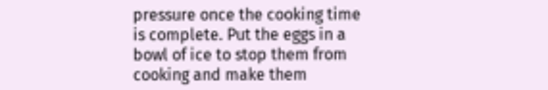pressure once the cooking time is complete. Put the eggs in a bowl of ice to stop them from cooking and make them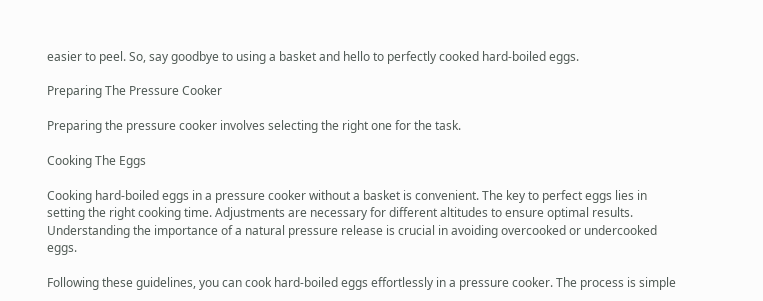easier to peel. So, say goodbye to using a basket and hello to perfectly cooked hard-boiled eggs.

Preparing The Pressure Cooker

Preparing the pressure cooker involves selecting the right one for the task.

Cooking The Eggs

Cooking hard-boiled eggs in a pressure cooker without a basket is convenient. The key to perfect eggs lies in setting the right cooking time. Adjustments are necessary for different altitudes to ensure optimal results. Understanding the importance of a natural pressure release is crucial in avoiding overcooked or undercooked eggs.

Following these guidelines, you can cook hard-boiled eggs effortlessly in a pressure cooker. The process is simple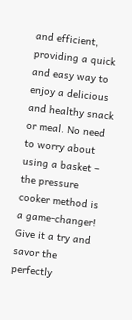and efficient, providing a quick and easy way to enjoy a delicious and healthy snack or meal. No need to worry about using a basket – the pressure cooker method is a game-changer! Give it a try and savor the perfectly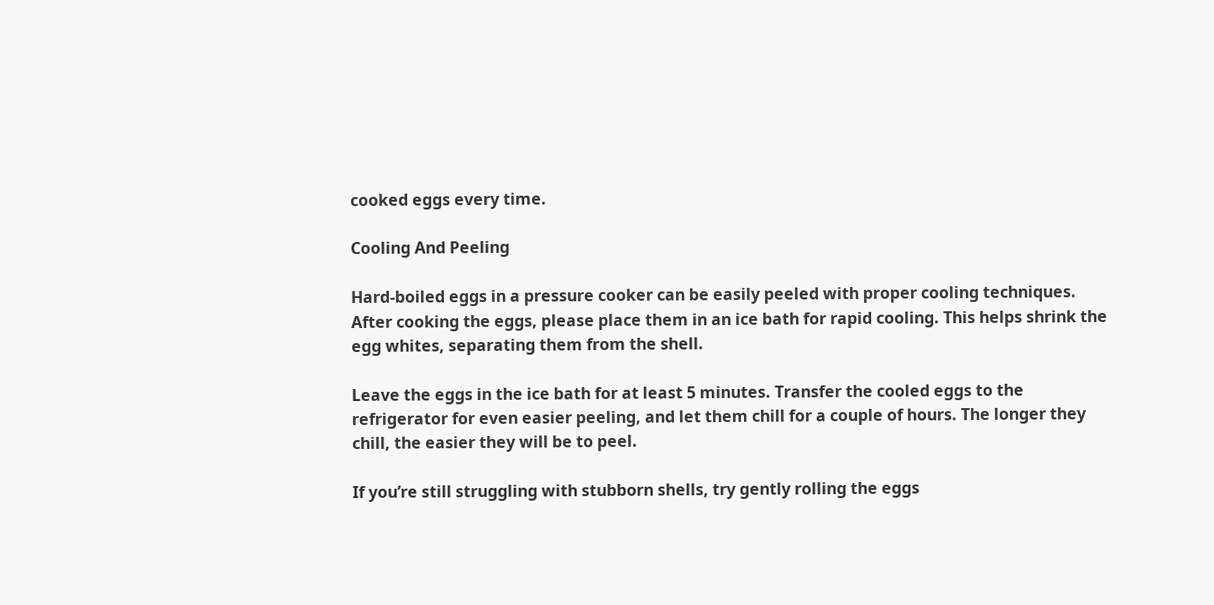cooked eggs every time.

Cooling And Peeling

Hard-boiled eggs in a pressure cooker can be easily peeled with proper cooling techniques. After cooking the eggs, please place them in an ice bath for rapid cooling. This helps shrink the egg whites, separating them from the shell.

Leave the eggs in the ice bath for at least 5 minutes. Transfer the cooled eggs to the refrigerator for even easier peeling, and let them chill for a couple of hours. The longer they chill, the easier they will be to peel.

If you’re still struggling with stubborn shells, try gently rolling the eggs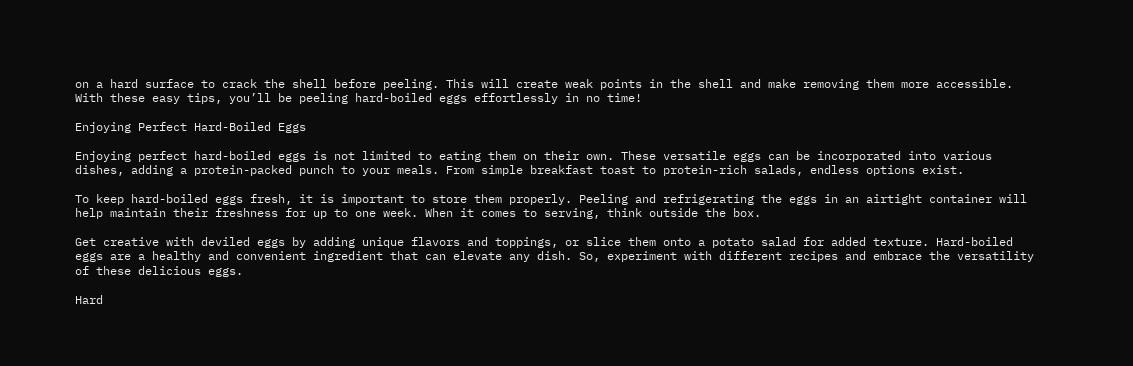on a hard surface to crack the shell before peeling. This will create weak points in the shell and make removing them more accessible. With these easy tips, you’ll be peeling hard-boiled eggs effortlessly in no time!

Enjoying Perfect Hard-Boiled Eggs

Enjoying perfect hard-boiled eggs is not limited to eating them on their own. These versatile eggs can be incorporated into various dishes, adding a protein-packed punch to your meals. From simple breakfast toast to protein-rich salads, endless options exist.

To keep hard-boiled eggs fresh, it is important to store them properly. Peeling and refrigerating the eggs in an airtight container will help maintain their freshness for up to one week. When it comes to serving, think outside the box.

Get creative with deviled eggs by adding unique flavors and toppings, or slice them onto a potato salad for added texture. Hard-boiled eggs are a healthy and convenient ingredient that can elevate any dish. So, experiment with different recipes and embrace the versatility of these delicious eggs.

Hard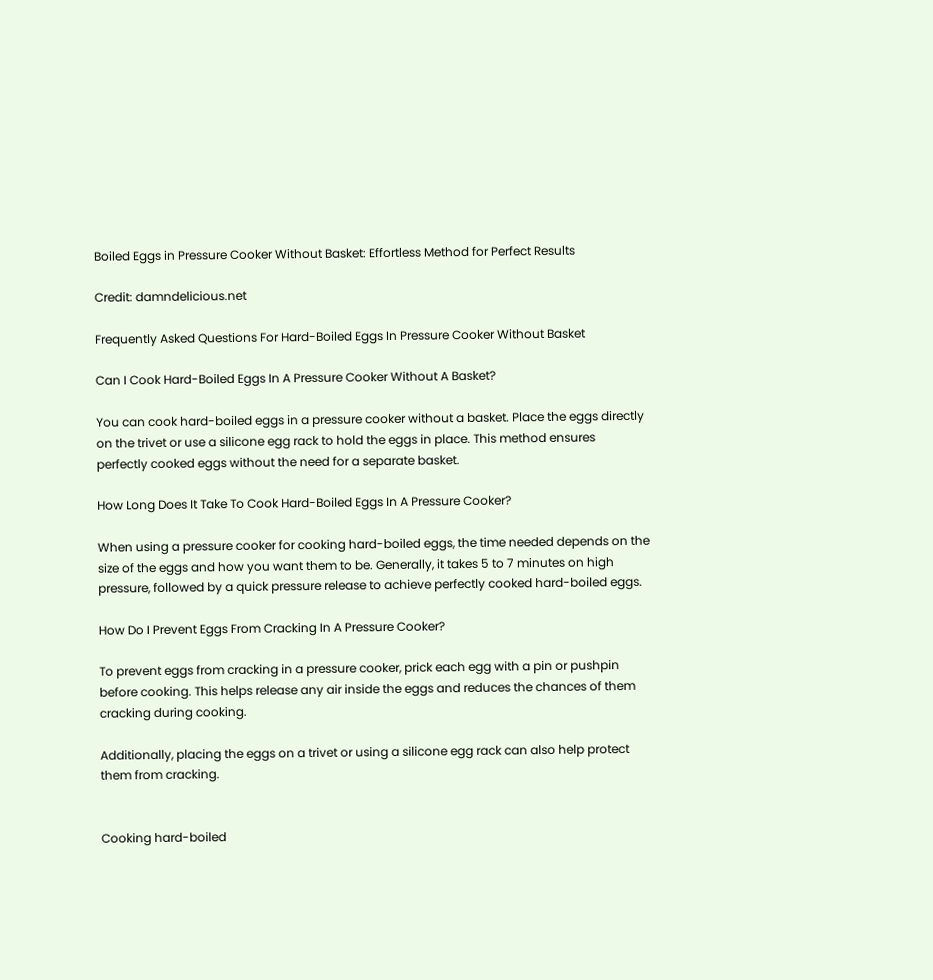Boiled Eggs in Pressure Cooker Without Basket: Effortless Method for Perfect Results

Credit: damndelicious.net

Frequently Asked Questions For Hard-Boiled Eggs In Pressure Cooker Without Basket

Can I Cook Hard-Boiled Eggs In A Pressure Cooker Without A Basket?

You can cook hard-boiled eggs in a pressure cooker without a basket. Place the eggs directly on the trivet or use a silicone egg rack to hold the eggs in place. This method ensures perfectly cooked eggs without the need for a separate basket.

How Long Does It Take To Cook Hard-Boiled Eggs In A Pressure Cooker?

When using a pressure cooker for cooking hard-boiled eggs, the time needed depends on the size of the eggs and how you want them to be. Generally, it takes 5 to 7 minutes on high pressure, followed by a quick pressure release to achieve perfectly cooked hard-boiled eggs.

How Do I Prevent Eggs From Cracking In A Pressure Cooker?

To prevent eggs from cracking in a pressure cooker, prick each egg with a pin or pushpin before cooking. This helps release any air inside the eggs and reduces the chances of them cracking during cooking.

Additionally, placing the eggs on a trivet or using a silicone egg rack can also help protect them from cracking.


Cooking hard-boiled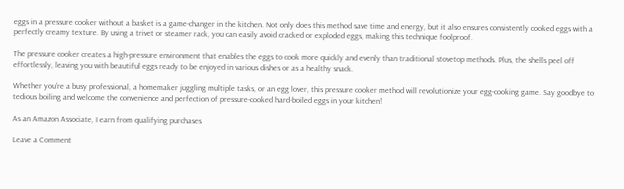eggs in a pressure cooker without a basket is a game-changer in the kitchen. Not only does this method save time and energy, but it also ensures consistently cooked eggs with a perfectly creamy texture. By using a trivet or steamer rack, you can easily avoid cracked or exploded eggs, making this technique foolproof.

The pressure cooker creates a high-pressure environment that enables the eggs to cook more quickly and evenly than traditional stovetop methods. Plus, the shells peel off effortlessly, leaving you with beautiful eggs ready to be enjoyed in various dishes or as a healthy snack.

Whether you’re a busy professional, a homemaker juggling multiple tasks, or an egg lover, this pressure cooker method will revolutionize your egg-cooking game. Say goodbye to tedious boiling and welcome the convenience and perfection of pressure-cooked hard-boiled eggs in your kitchen!

As an Amazon Associate, I earn from qualifying purchases

Leave a Comment